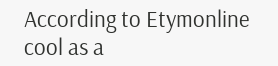According to Etymonline cool as a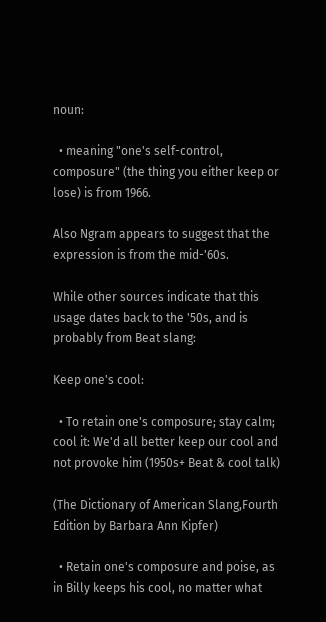noun:

  • meaning "one's self-control, composure" (the thing you either keep or lose) is from 1966.

Also Ngram appears to suggest that the expression is from the mid-'60s.

While other sources indicate that this usage dates back to the '50s, and is probably from Beat slang:

Keep one's cool:

  • To retain one's composure; stay calm; cool it: We'd all better keep our cool and not provoke him (1950s+ Beat & cool talk)

(The Dictionary of American Slang,Fourth Edition by Barbara Ann Kipfer)

  • Retain one's composure and poise, as in Billy keeps his cool, no matter what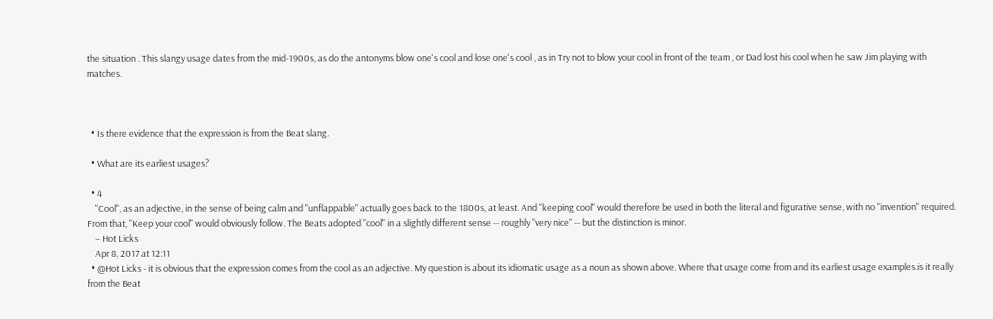the situation . This slangy usage dates from the mid-1900s, as do the antonyms blow one's cool and lose one's cool , as in Try not to blow your cool in front of the team , or Dad lost his cool when he saw Jim playing with matches.



  • Is there evidence that the expression is from the Beat slang.

  • What are its earliest usages?

  • 4
    "Cool", as an adjective, in the sense of being calm and "unflappable" actually goes back to the 1800s, at least. And "keeping cool" would therefore be used in both the literal and figurative sense, with no "invention" required. From that, "Keep your cool" would obviously follow. The Beats adopted "cool" in a slightly different sense -- roughly "very nice" -- but the distinction is minor.
    – Hot Licks
    Apr 8, 2017 at 12:11
  • @Hot Licks - it is obvious that the expression comes from the cool as an adjective. My question is about its idiomatic usage as a noun as shown above. Where that usage come from and its earliest usage examples.is it really from the Beat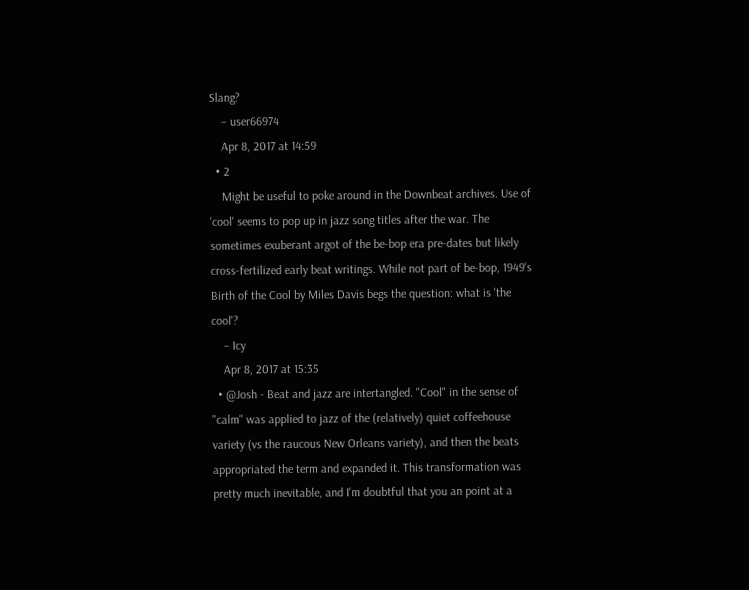Slang?
    – user66974
    Apr 8, 2017 at 14:59
  • 2
    Might be useful to poke around in the Downbeat archives. Use of 'cool' seems to pop up in jazz song titles after the war. The sometimes exuberant argot of the be-bop era pre-dates but likely cross-fertilized early beat writings. While not part of be-bop, 1949's Birth of the Cool by Miles Davis begs the question: what is 'the cool'?
    – Icy
    Apr 8, 2017 at 15:35
  • @Josh - Beat and jazz are intertangled. "Cool" in the sense of "calm" was applied to jazz of the (relatively) quiet coffeehouse variety (vs the raucous New Orleans variety), and then the beats appropriated the term and expanded it. This transformation was pretty much inevitable, and I'm doubtful that you an point at a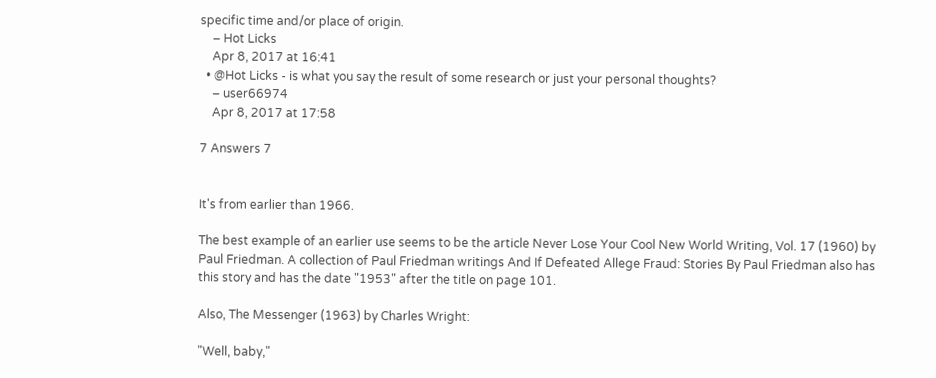specific time and/or place of origin.
    – Hot Licks
    Apr 8, 2017 at 16:41
  • @Hot Licks - is what you say the result of some research or just your personal thoughts?
    – user66974
    Apr 8, 2017 at 17:58

7 Answers 7


It's from earlier than 1966.

The best example of an earlier use seems to be the article Never Lose Your Cool New World Writing, Vol. 17 (1960) by Paul Friedman. A collection of Paul Friedman writings And If Defeated Allege Fraud: Stories By Paul Friedman also has this story and has the date "1953" after the title on page 101.

Also, The Messenger (1963) by Charles Wright:

"Well, baby,"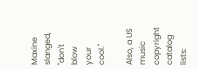Maxine slanged, "don't blow your cool."

Also, a US music copyright catalog lists: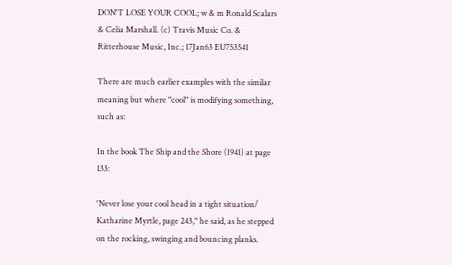DON'T LOSE YOUR COOL; w & m Ronald Scalars & Celia Marshall. (c) Travis Music Co. & Ritterhouse Music, Inc.; 17Jan63 EU753541

There are much earlier examples with the similar meaning but where "cool" is modifying something, such as:

In the book The Ship and the Shore (1941) at page 133:

'Never lose your cool head in a tight situation/ Katharine Myrtle, page 243," he said, as he stepped on the rocking, swinging and bouncing planks.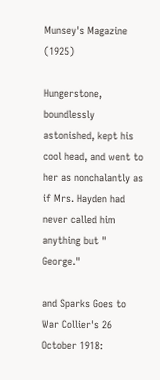Munsey's Magazine (1925)

Hungerstone, boundlessly astonished, kept his cool head, and went to her as nonchalantly as if Mrs. Hayden had never called him anything but " George."

and Sparks Goes to War Collier's 26 October 1918: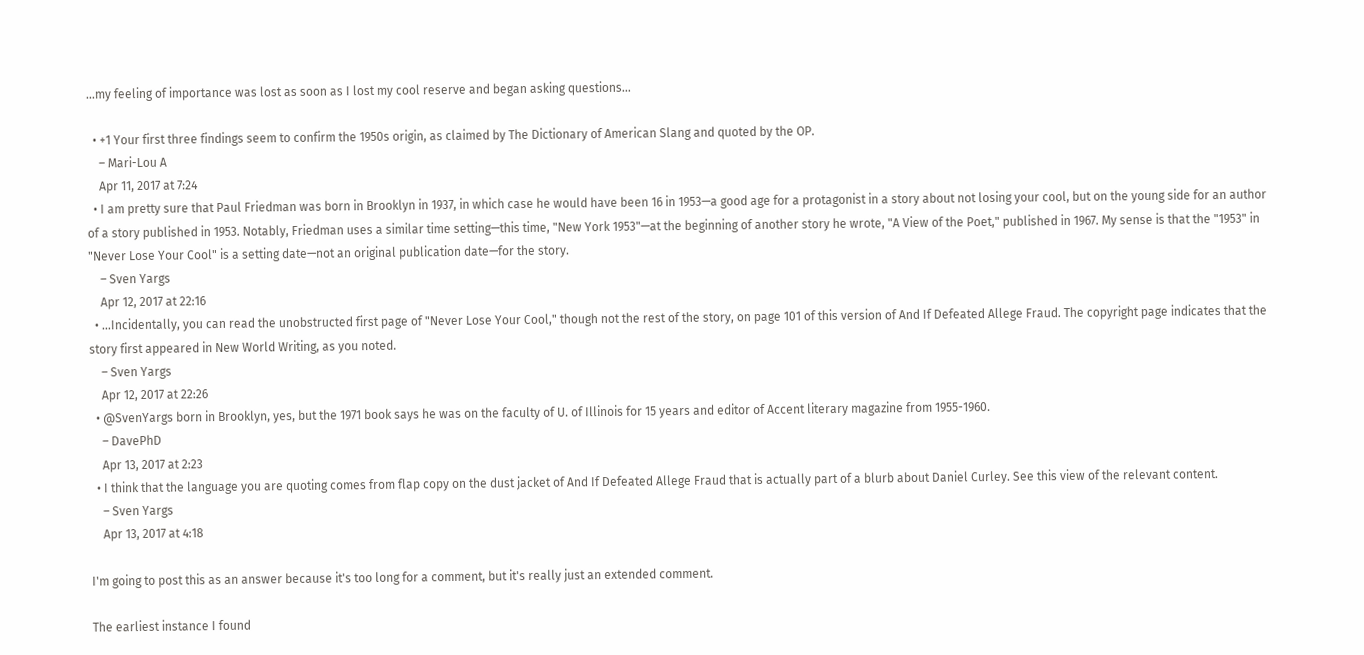...my feeling of importance was lost as soon as I lost my cool reserve and began asking questions...

  • +1 Your first three findings seem to confirm the 1950s origin, as claimed by The Dictionary of American Slang and quoted by the OP.
    – Mari-Lou A
    Apr 11, 2017 at 7:24
  • I am pretty sure that Paul Friedman was born in Brooklyn in 1937, in which case he would have been 16 in 1953—a good age for a protagonist in a story about not losing your cool, but on the young side for an author of a story published in 1953. Notably, Friedman uses a similar time setting—this time, "New York 1953"—at the beginning of another story he wrote, "A View of the Poet," published in 1967. My sense is that the "1953" in "Never Lose Your Cool" is a setting date—not an original publication date—for the story.
    – Sven Yargs
    Apr 12, 2017 at 22:16
  • ...Incidentally, you can read the unobstructed first page of "Never Lose Your Cool," though not the rest of the story, on page 101 of this version of And If Defeated Allege Fraud. The copyright page indicates that the story first appeared in New World Writing, as you noted.
    – Sven Yargs
    Apr 12, 2017 at 22:26
  • @SvenYargs born in Brooklyn, yes, but the 1971 book says he was on the faculty of U. of Illinois for 15 years and editor of Accent literary magazine from 1955-1960.
    – DavePhD
    Apr 13, 2017 at 2:23
  • I think that the language you are quoting comes from flap copy on the dust jacket of And If Defeated Allege Fraud that is actually part of a blurb about Daniel Curley. See this view of the relevant content.
    – Sven Yargs
    Apr 13, 2017 at 4:18

I'm going to post this as an answer because it's too long for a comment, but it's really just an extended comment.

The earliest instance I found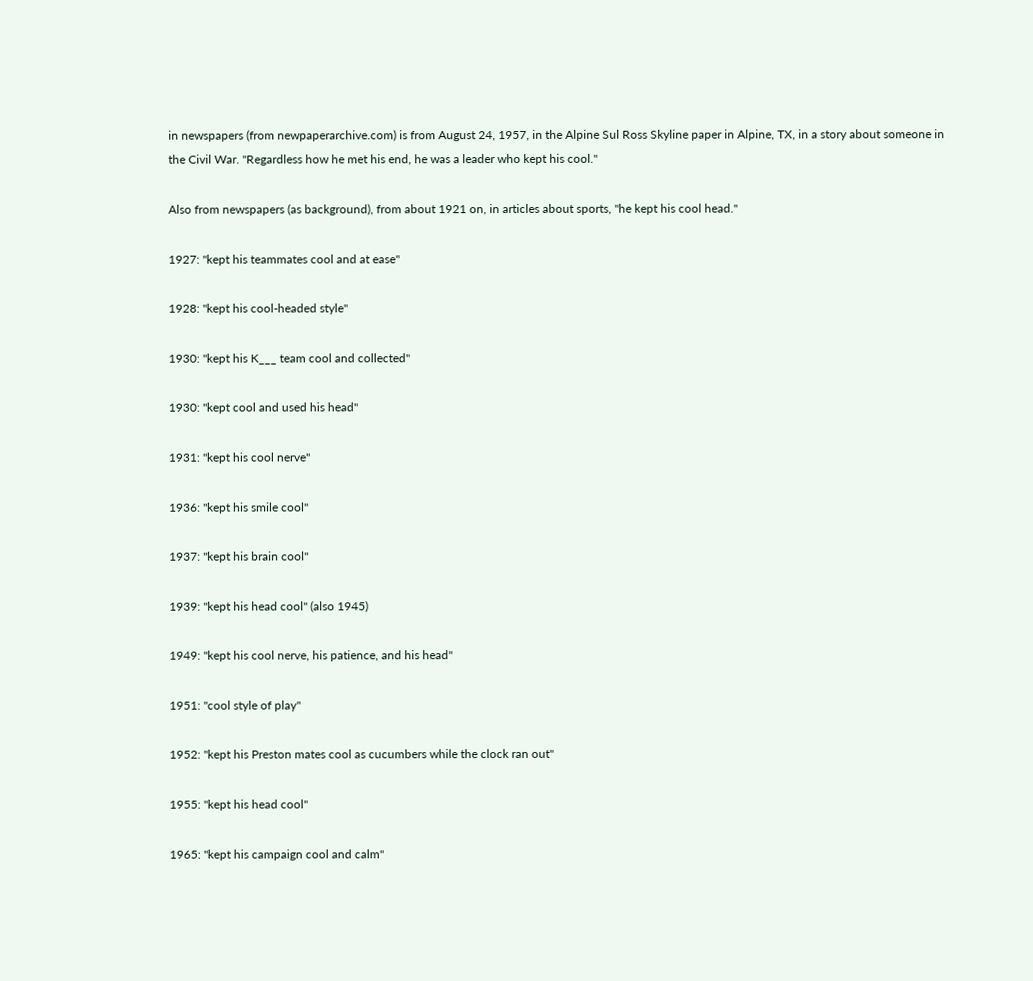in newspapers (from newpaperarchive.com) is from August 24, 1957, in the Alpine Sul Ross Skyline paper in Alpine, TX, in a story about someone in the Civil War. "Regardless how he met his end, he was a leader who kept his cool."

Also from newspapers (as background), from about 1921 on, in articles about sports, "he kept his cool head."

1927: "kept his teammates cool and at ease"

1928: "kept his cool-headed style"

1930: "kept his K___ team cool and collected"

1930: "kept cool and used his head"

1931: "kept his cool nerve"

1936: "kept his smile cool"

1937: "kept his brain cool"

1939: "kept his head cool" (also 1945)

1949: "kept his cool nerve, his patience, and his head"

1951: "cool style of play"

1952: "kept his Preston mates cool as cucumbers while the clock ran out"

1955: "kept his head cool"

1965: "kept his campaign cool and calm"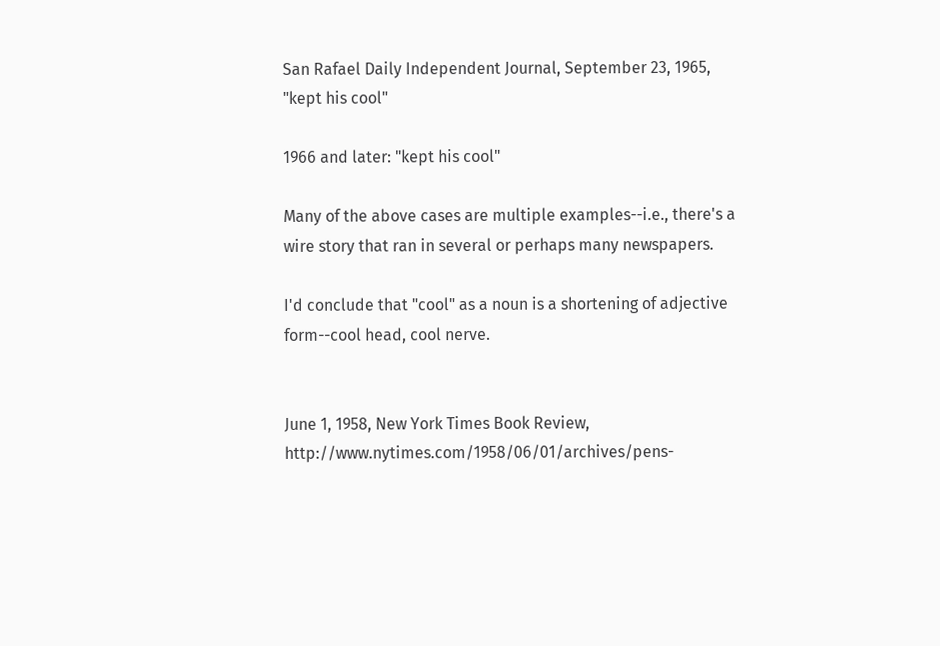San Rafael Daily Independent Journal, September 23, 1965, "kept his cool"

1966 and later: "kept his cool"

Many of the above cases are multiple examples--i.e., there's a wire story that ran in several or perhaps many newspapers.

I'd conclude that "cool" as a noun is a shortening of adjective form--cool head, cool nerve.


June 1, 1958, New York Times Book Review, http://www.nytimes.com/1958/06/01/archives/pens-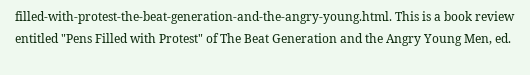filled-with-protest-the-beat-generation-and-the-angry-young.html. This is a book review entitled "Pens Filled with Protest" of The Beat Generation and the Angry Young Men, ed.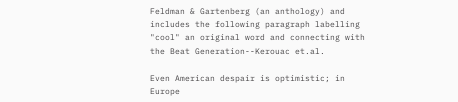Feldman & Gartenberg (an anthology) and includes the following paragraph labelling "cool" an original word and connecting with the Beat Generation--Kerouac et.al.

Even American despair is optimistic; in Europe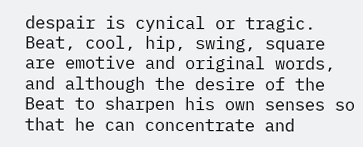despair is cynical or tragic. Beat, cool, hip, swing, square are emotive and original words, and although the desire of the Beat to sharpen his own senses so that he can concentrate and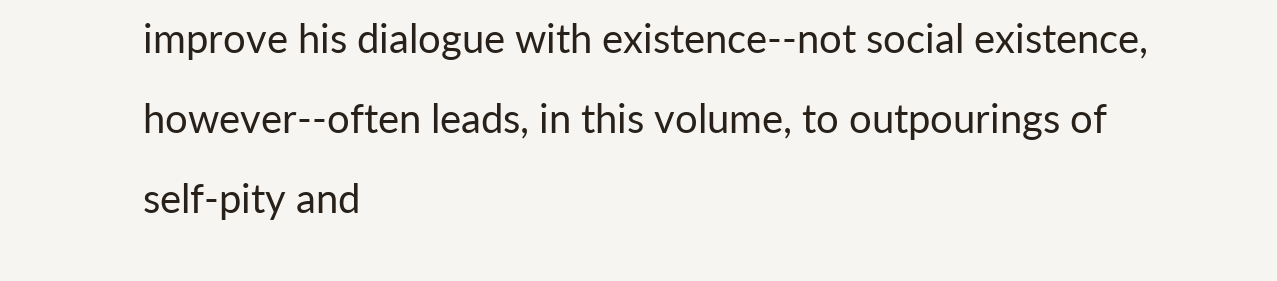improve his dialogue with existence--not social existence, however--often leads, in this volume, to outpourings of self-pity and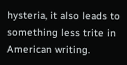hysteria, it also leads to something less trite in American writing.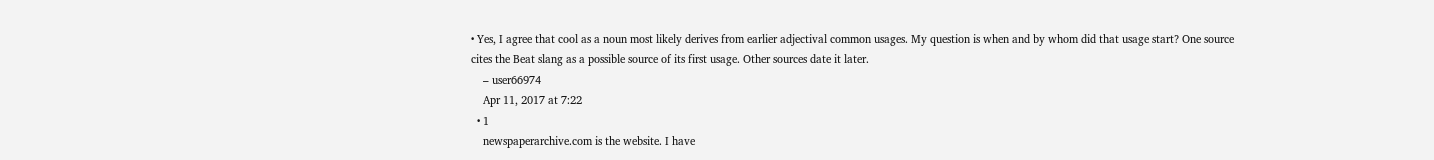• Yes, I agree that cool as a noun most likely derives from earlier adjectival common usages. My question is when and by whom did that usage start? One source cites the Beat slang as a possible source of its first usage. Other sources date it later.
    – user66974
    Apr 11, 2017 at 7:22
  • 1
    newspaperarchive.com is the website. I have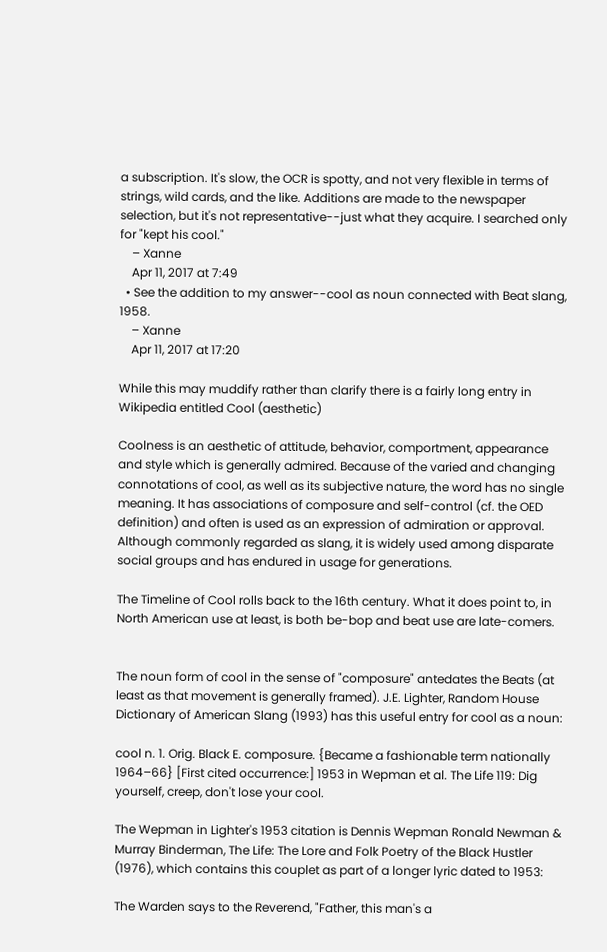a subscription. It's slow, the OCR is spotty, and not very flexible in terms of strings, wild cards, and the like. Additions are made to the newspaper selection, but it's not representative--just what they acquire. I searched only for "kept his cool."
    – Xanne
    Apr 11, 2017 at 7:49
  • See the addition to my answer--cool as noun connected with Beat slang, 1958.
    – Xanne
    Apr 11, 2017 at 17:20

While this may muddify rather than clarify there is a fairly long entry in Wikipedia entitled Cool (aesthetic)

Coolness is an aesthetic of attitude, behavior, comportment, appearance and style which is generally admired. Because of the varied and changing connotations of cool, as well as its subjective nature, the word has no single meaning. It has associations of composure and self-control (cf. the OED definition) and often is used as an expression of admiration or approval. Although commonly regarded as slang, it is widely used among disparate social groups and has endured in usage for generations.

The Timeline of Cool rolls back to the 16th century. What it does point to, in North American use at least, is both be-bop and beat use are late-comers.


The noun form of cool in the sense of "composure" antedates the Beats (at least as that movement is generally framed). J.E. Lighter, Random House Dictionary of American Slang (1993) has this useful entry for cool as a noun:

cool n. 1. Orig. Black E. composure. {Became a fashionable term nationally 1964–66} [First cited occurrence:] 1953 in Wepman et al. The Life 119: Dig yourself, creep, don't lose your cool.

The Wepman in Lighter's 1953 citation is Dennis Wepman Ronald Newman & Murray Binderman, The Life: The Lore and Folk Poetry of the Black Hustler (1976), which contains this couplet as part of a longer lyric dated to 1953:

The Warden says to the Reverend, "Father, this man's a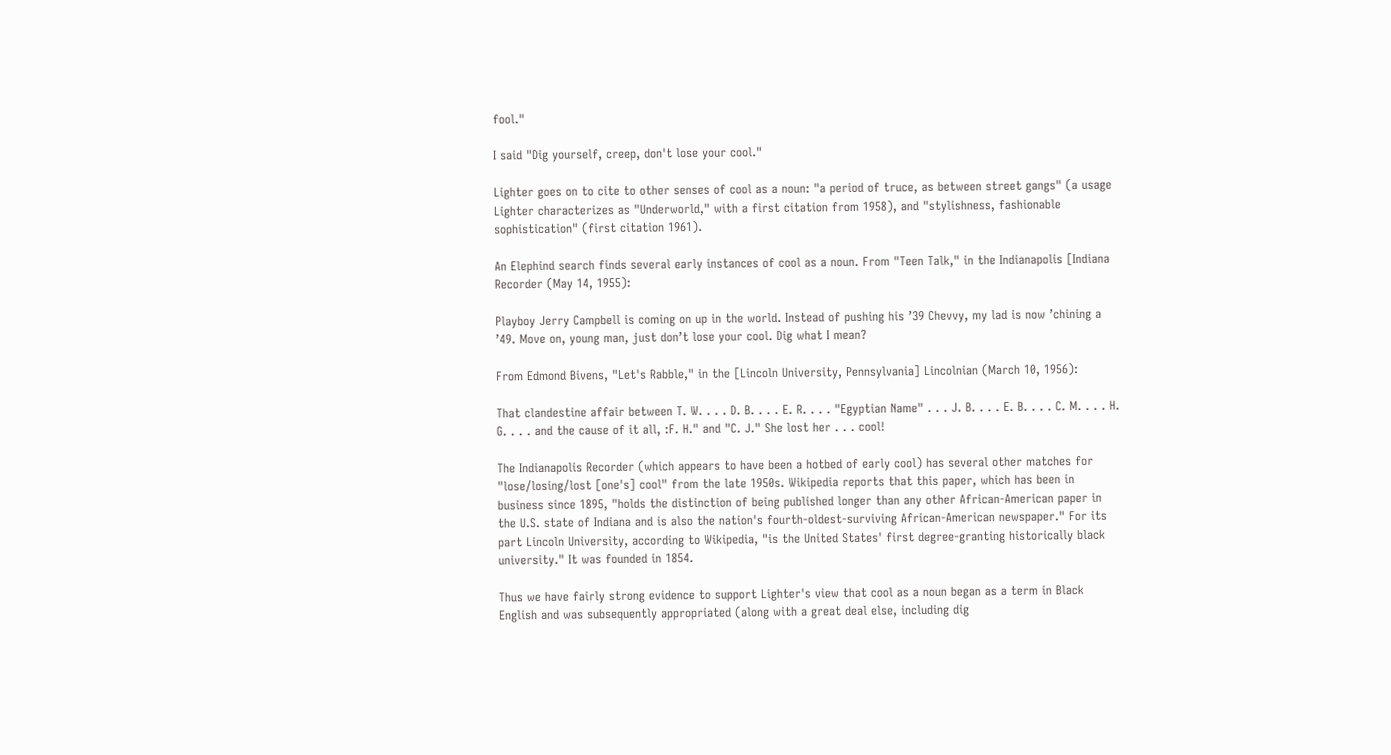fool."

I said "Dig yourself, creep, don't lose your cool."

Lighter goes on to cite to other senses of cool as a noun: "a period of truce, as between street gangs" (a usage Lighter characterizes as "Underworld," with a first citation from 1958), and "stylishness, fashionable sophistication" (first citation 1961).

An Elephind search finds several early instances of cool as a noun. From "Teen Talk," in the Indianapolis [Indiana Recorder (May 14, 1955):

Playboy Jerry Campbell is coming on up in the world. Instead of pushing his ’39 Chevvy, my lad is now ’chining a ’49. Move on, young man, just don’t lose your cool. Dig what I mean?

From Edmond Bivens, "Let's Rabble," in the [Lincoln University, Pennsylvania] Lincolnian (March 10, 1956):

That clandestine affair between T. W. . . . D. B. . . . E. R. . . . "Egyptian Name" . . . J. B. . . . E. B. . . . C. M. . . . H. G. . . . and the cause of it all, :F. H." and "C. J." She lost her . . . cool!

The Indianapolis Recorder (which appears to have been a hotbed of early cool) has several other matches for "lose/losing/lost [one's] cool" from the late 1950s. Wikipedia reports that this paper, which has been in business since 1895, "holds the distinction of being published longer than any other African-American paper in the U.S. state of Indiana and is also the nation's fourth-oldest-surviving African-American newspaper." For its part Lincoln University, according to Wikipedia, "is the United States' first degree-granting historically black university." It was founded in 1854.

Thus we have fairly strong evidence to support Lighter's view that cool as a noun began as a term in Black English and was subsequently appropriated (along with a great deal else, including dig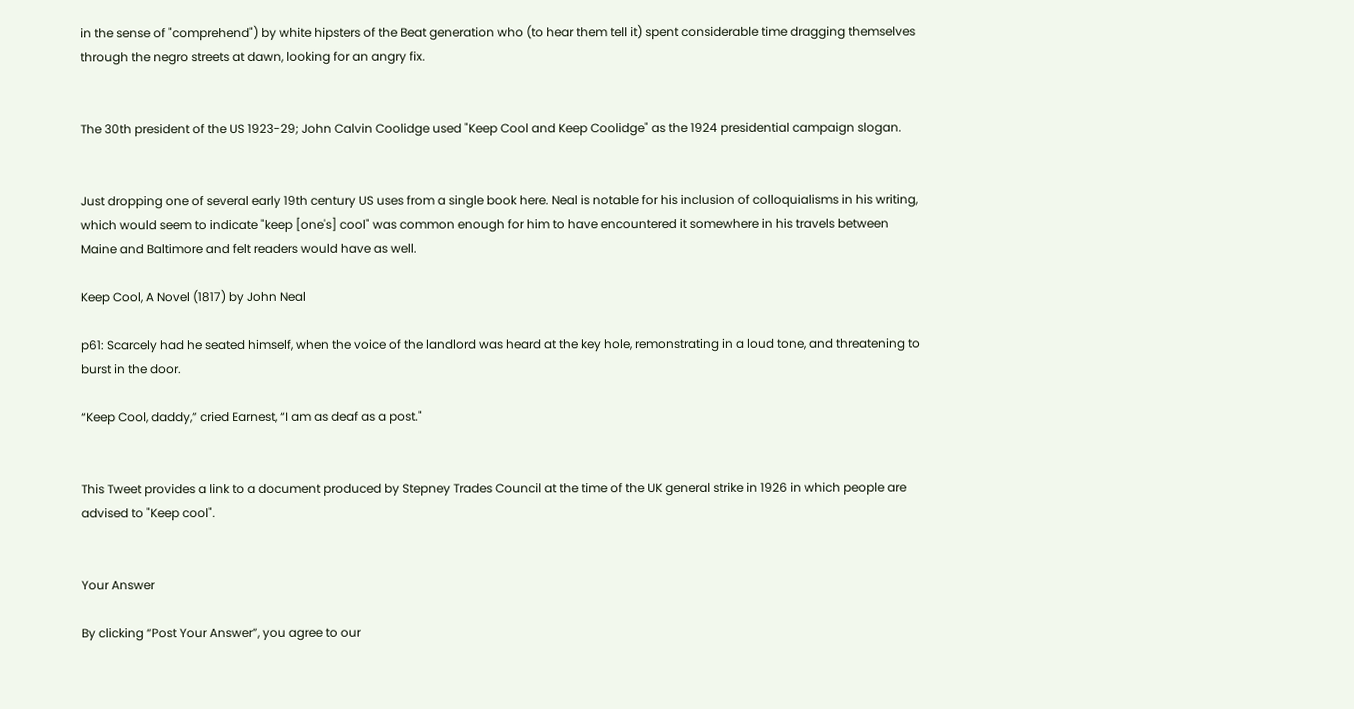in the sense of "comprehend") by white hipsters of the Beat generation who (to hear them tell it) spent considerable time dragging themselves through the negro streets at dawn, looking for an angry fix.


The 30th president of the US 1923-29; John Calvin Coolidge used "Keep Cool and Keep Coolidge" as the 1924 presidential campaign slogan.


Just dropping one of several early 19th century US uses from a single book here. Neal is notable for his inclusion of colloquialisms in his writing, which would seem to indicate "keep [one's] cool" was common enough for him to have encountered it somewhere in his travels between Maine and Baltimore and felt readers would have as well.

Keep Cool, A Novel (1817) by John Neal

p61: Scarcely had he seated himself, when the voice of the landlord was heard at the key hole, remonstrating in a loud tone, and threatening to burst in the door.

“Keep Cool, daddy,” cried Earnest, “I am as deaf as a post."


This Tweet provides a link to a document produced by Stepney Trades Council at the time of the UK general strike in 1926 in which people are advised to "Keep cool".


Your Answer

By clicking “Post Your Answer”, you agree to our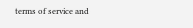terms of service and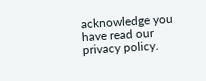acknowledge you have read our privacy policy.